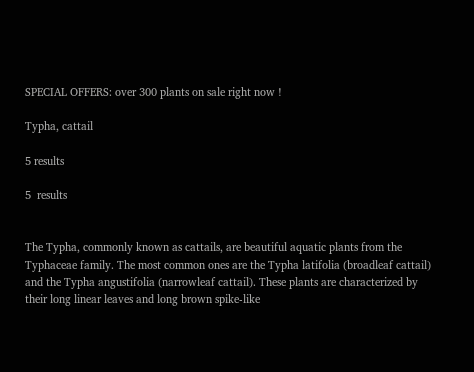SPECIAL OFFERS: over 300 plants on sale right now !

Typha, cattail

5 results

5  results


The Typha, commonly known as cattails, are beautiful aquatic plants from the Typhaceae family. The most common ones are the Typha latifolia (broadleaf cattail) and the Typha angustifolia (narrowleaf cattail). These plants are characterized by their long linear leaves and long brown spike-like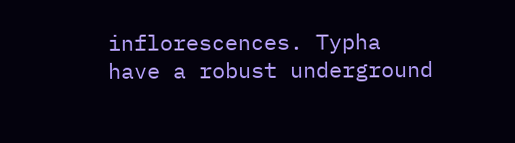inflorescences. Typha have a robust underground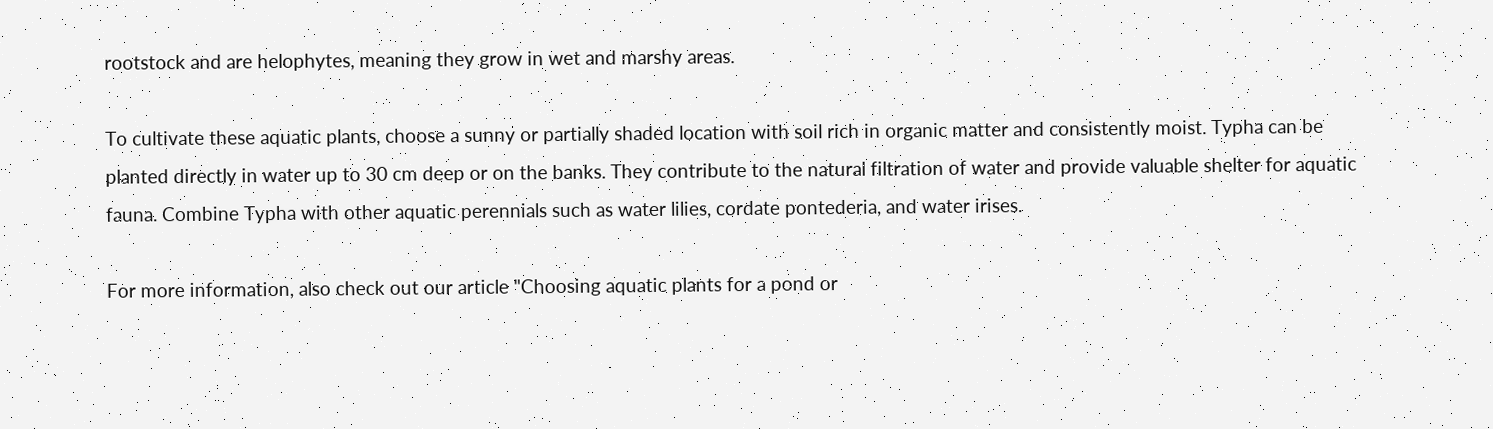rootstock and are helophytes, meaning they grow in wet and marshy areas.

To cultivate these aquatic plants, choose a sunny or partially shaded location with soil rich in organic matter and consistently moist. Typha can be planted directly in water up to 30 cm deep or on the banks. They contribute to the natural filtration of water and provide valuable shelter for aquatic fauna. Combine Typha with other aquatic perennials such as water lilies, cordate pontederia, and water irises.

For more information, also check out our article "Choosing aquatic plants for a pond or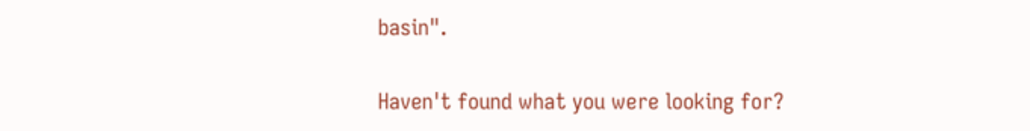basin".

Haven't found what you were looking for?